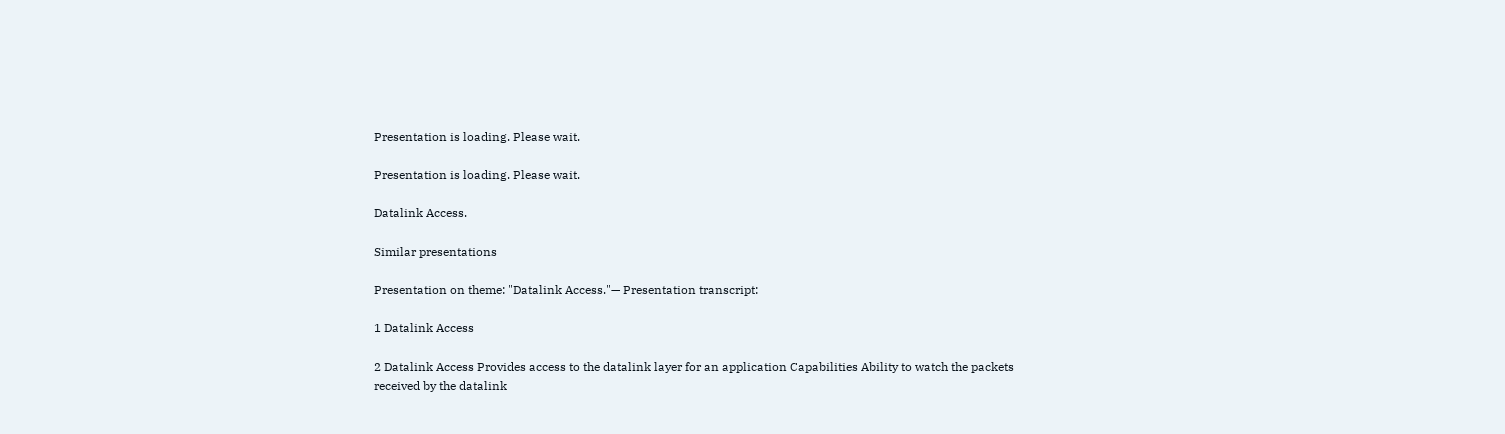Presentation is loading. Please wait.

Presentation is loading. Please wait.

Datalink Access.

Similar presentations

Presentation on theme: "Datalink Access."— Presentation transcript:

1 Datalink Access

2 Datalink Access Provides access to the datalink layer for an application Capabilities Ability to watch the packets received by the datalink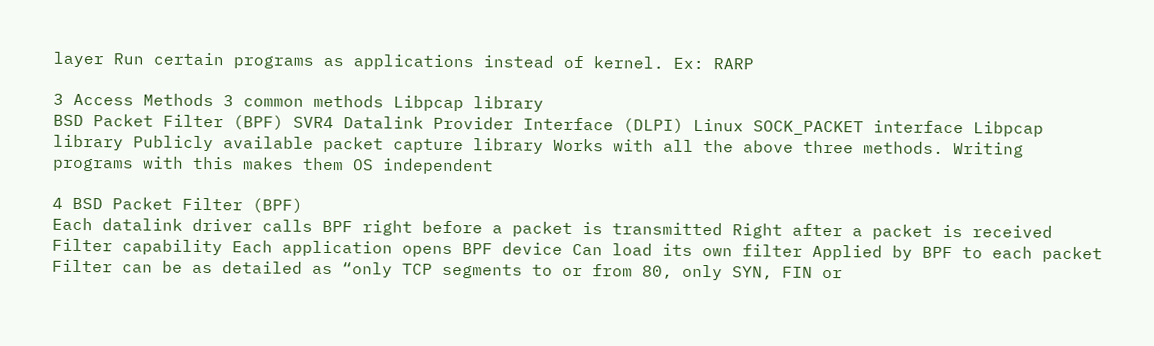layer Run certain programs as applications instead of kernel. Ex: RARP

3 Access Methods 3 common methods Libpcap library
BSD Packet Filter (BPF) SVR4 Datalink Provider Interface (DLPI) Linux SOCK_PACKET interface Libpcap library Publicly available packet capture library Works with all the above three methods. Writing programs with this makes them OS independent

4 BSD Packet Filter (BPF)
Each datalink driver calls BPF right before a packet is transmitted Right after a packet is received Filter capability Each application opens BPF device Can load its own filter Applied by BPF to each packet Filter can be as detailed as “only TCP segments to or from 80, only SYN, FIN or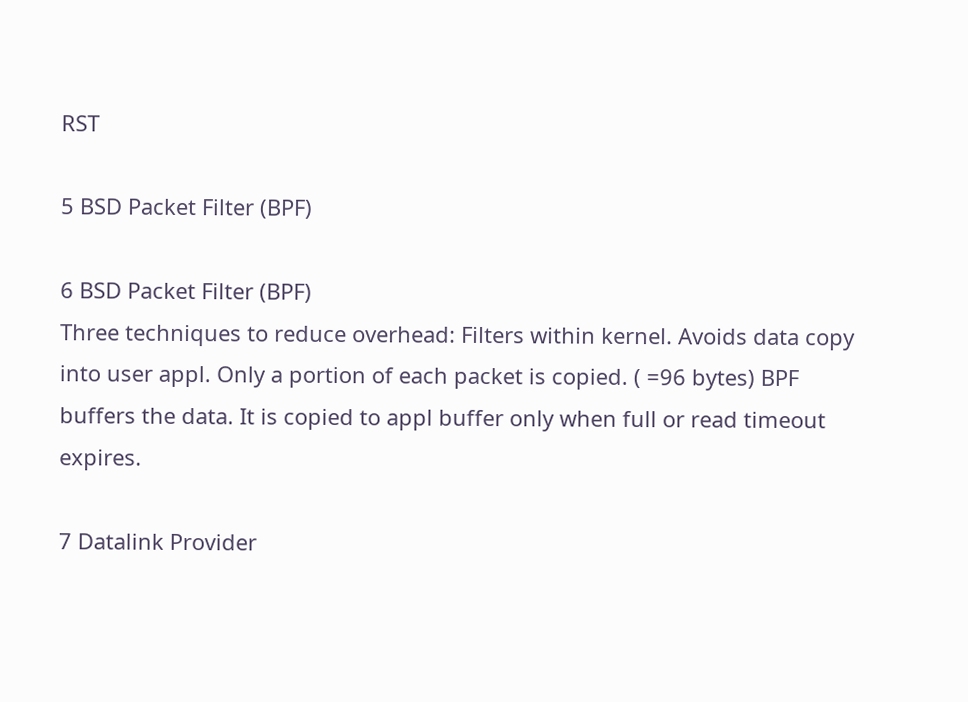RST

5 BSD Packet Filter (BPF)

6 BSD Packet Filter (BPF)
Three techniques to reduce overhead: Filters within kernel. Avoids data copy into user appl. Only a portion of each packet is copied. ( =96 bytes) BPF buffers the data. It is copied to appl buffer only when full or read timeout expires.

7 Datalink Provider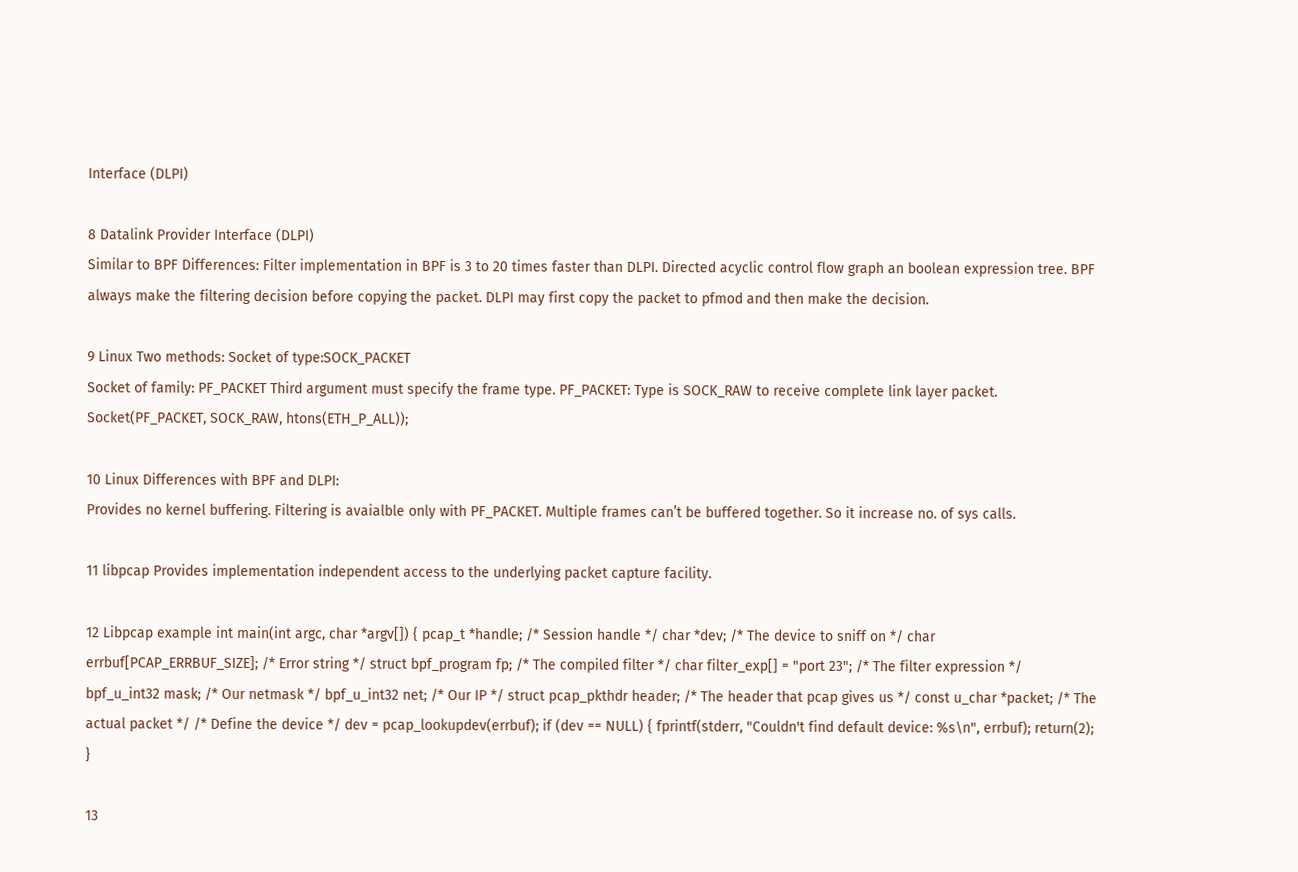Interface (DLPI)

8 Datalink Provider Interface (DLPI)
Similar to BPF Differences: Filter implementation in BPF is 3 to 20 times faster than DLPI. Directed acyclic control flow graph an boolean expression tree. BPF always make the filtering decision before copying the packet. DLPI may first copy the packet to pfmod and then make the decision.

9 Linux Two methods: Socket of type:SOCK_PACKET
Socket of family: PF_PACKET Third argument must specify the frame type. PF_PACKET: Type is SOCK_RAW to receive complete link layer packet. Socket(PF_PACKET, SOCK_RAW, htons(ETH_P_ALL));

10 Linux Differences with BPF and DLPI:
Provides no kernel buffering. Filtering is avaialble only with PF_PACKET. Multiple frames can’t be buffered together. So it increase no. of sys calls.

11 libpcap Provides implementation independent access to the underlying packet capture facility.

12 Libpcap example int main(int argc, char *argv[]) { pcap_t *handle; /* Session handle */ char *dev; /* The device to sniff on */ char errbuf[PCAP_ERRBUF_SIZE]; /* Error string */ struct bpf_program fp; /* The compiled filter */ char filter_exp[] = "port 23"; /* The filter expression */ bpf_u_int32 mask; /* Our netmask */ bpf_u_int32 net; /* Our IP */ struct pcap_pkthdr header; /* The header that pcap gives us */ const u_char *packet; /* The actual packet */ /* Define the device */ dev = pcap_lookupdev(errbuf); if (dev == NULL) { fprintf(stderr, "Couldn't find default device: %s\n", errbuf); return(2); }

13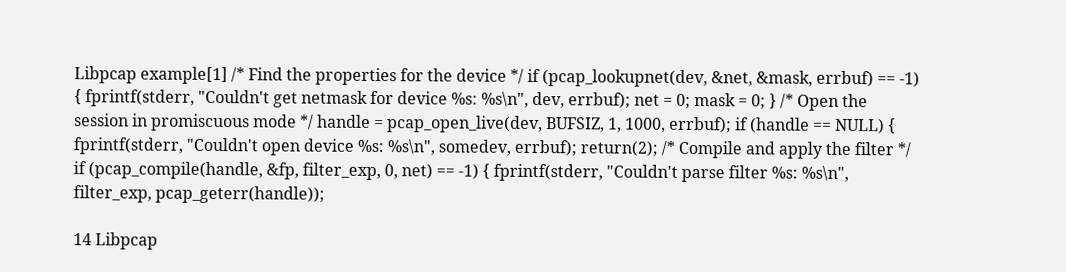Libpcap example[1] /* Find the properties for the device */ if (pcap_lookupnet(dev, &net, &mask, errbuf) == -1) { fprintf(stderr, "Couldn't get netmask for device %s: %s\n", dev, errbuf); net = 0; mask = 0; } /* Open the session in promiscuous mode */ handle = pcap_open_live(dev, BUFSIZ, 1, 1000, errbuf); if (handle == NULL) { fprintf(stderr, "Couldn't open device %s: %s\n", somedev, errbuf); return(2); /* Compile and apply the filter */ if (pcap_compile(handle, &fp, filter_exp, 0, net) == -1) { fprintf(stderr, "Couldn't parse filter %s: %s\n", filter_exp, pcap_geterr(handle));

14 Libpcap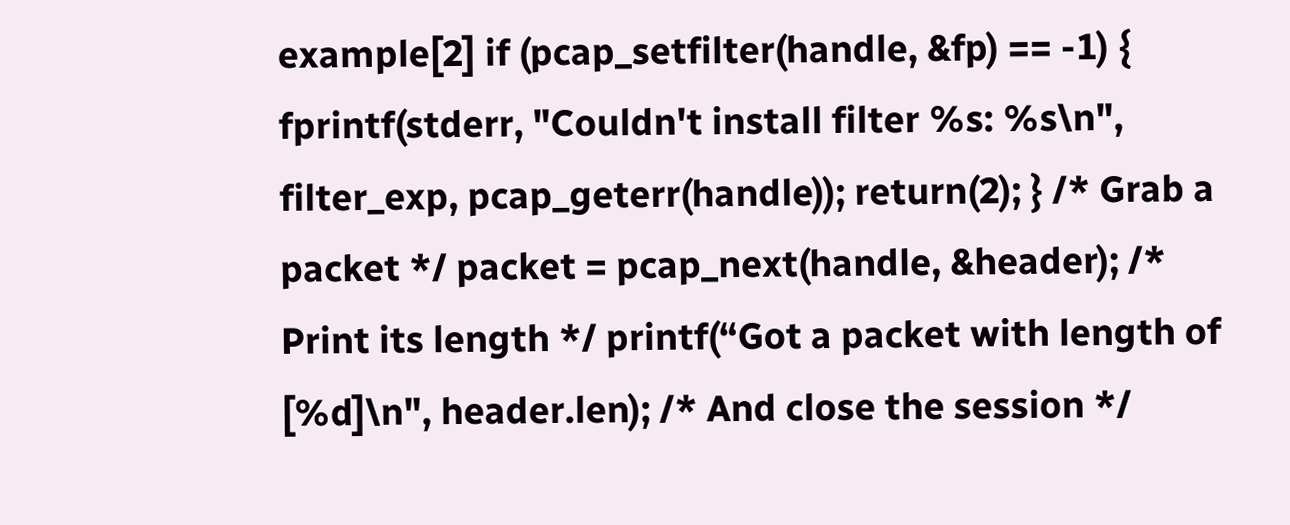example[2] if (pcap_setfilter(handle, &fp) == -1) { fprintf(stderr, "Couldn't install filter %s: %s\n", filter_exp, pcap_geterr(handle)); return(2); } /* Grab a packet */ packet = pcap_next(handle, &header); /* Print its length */ printf(“Got a packet with length of [%d]\n", header.len); /* And close the session */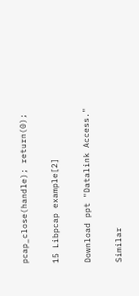pcap_close(handle); return(0);

15 Libpcap example[2]

Download ppt "Datalink Access."

Similar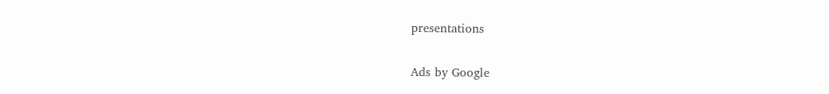presentations

Ads by Google